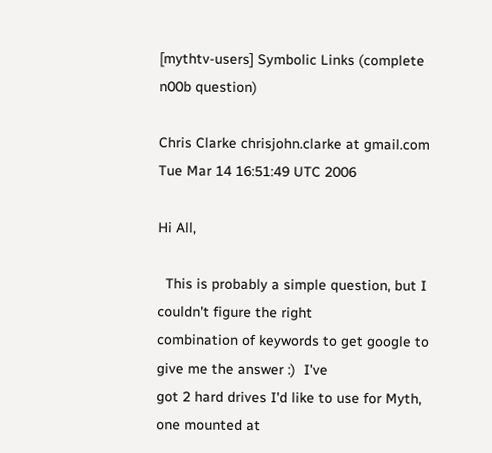[mythtv-users] Symbolic Links (complete n00b question)

Chris Clarke chrisjohn.clarke at gmail.com
Tue Mar 14 16:51:49 UTC 2006

Hi All,

  This is probably a simple question, but I couldn't figure the right
combination of keywords to get google to give me the answer :)  I've
got 2 hard drives I'd like to use for Myth, one mounted at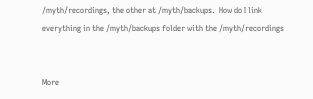/myth/recordings, the other at /myth/backups.  How do I link
everything in the /myth/backups folder with the /myth/recordings


More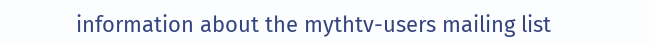information about the mythtv-users mailing list